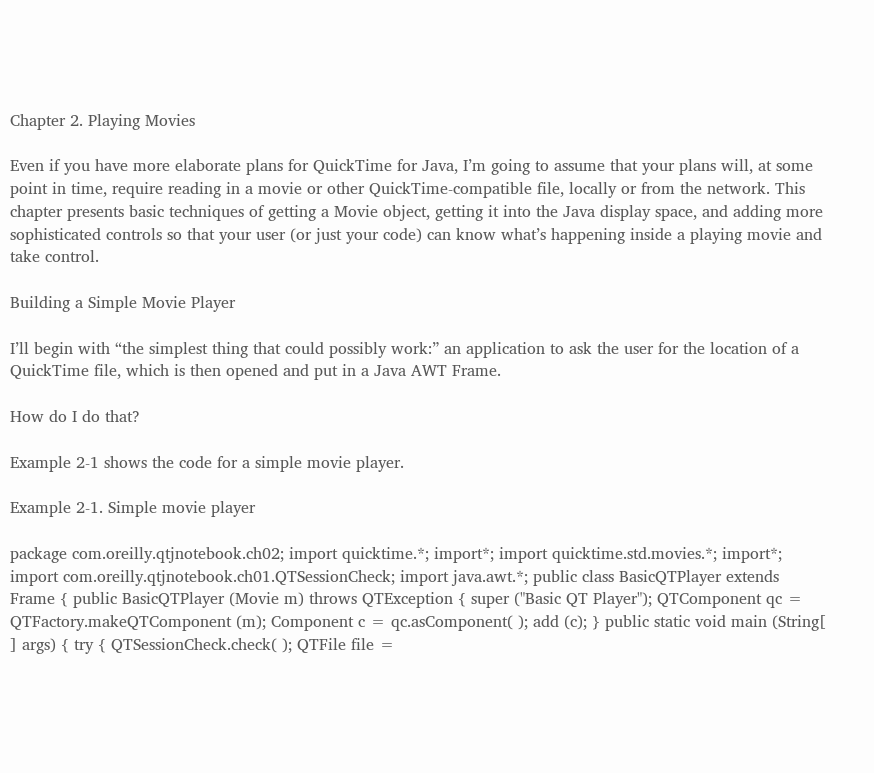Chapter 2. Playing Movies

Even if you have more elaborate plans for QuickTime for Java, I’m going to assume that your plans will, at some point in time, require reading in a movie or other QuickTime-compatible file, locally or from the network. This chapter presents basic techniques of getting a Movie object, getting it into the Java display space, and adding more sophisticated controls so that your user (or just your code) can know what’s happening inside a playing movie and take control.

Building a Simple Movie Player

I’ll begin with “the simplest thing that could possibly work:” an application to ask the user for the location of a QuickTime file, which is then opened and put in a Java AWT Frame.

How do I do that?

Example 2-1 shows the code for a simple movie player.

Example 2-1. Simple movie player

package com.oreilly.qtjnotebook.ch02; import quicktime.*; import*; import quicktime.std.movies.*; import*; import com.oreilly.qtjnotebook.ch01.QTSessionCheck; import java.awt.*; public class BasicQTPlayer extends Frame { public BasicQTPlayer (Movie m) throws QTException { super ("Basic QT Player"); QTComponent qc = QTFactory.makeQTComponent (m); Component c = qc.asComponent( ); add (c); } public static void main (String[ ] args) { try { QTSessionCheck.check( ); QTFile file =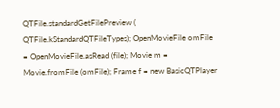QTFile.standardGetFilePreview ( QTFile.kStandardQTFileTypes); OpenMovieFile omFile = OpenMovieFile.asRead (file); Movie m = Movie.fromFile (omFile); Frame f = new BasicQTPlayer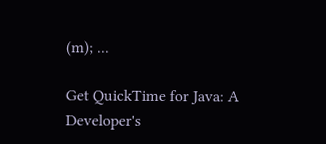(m); ...

Get QuickTime for Java: A Developer's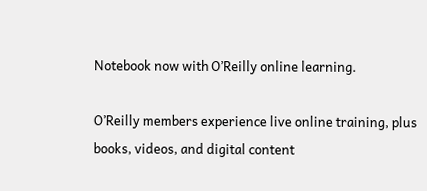Notebook now with O’Reilly online learning.

O’Reilly members experience live online training, plus books, videos, and digital content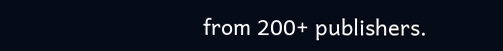from 200+ publishers.